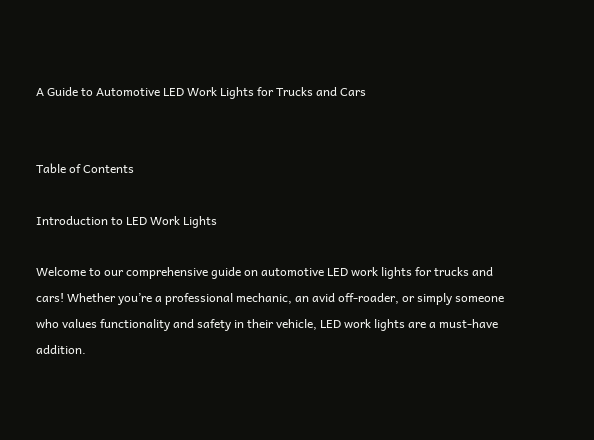A Guide to Automotive LED Work Lights for Trucks and Cars


Table of Contents

Introduction to LED Work Lights

Welcome to our comprehensive guide on automotive LED work lights for trucks and cars! Whether you’re a professional mechanic, an avid off-roader, or simply someone who values functionality and safety in their vehicle, LED work lights are a must-have addition.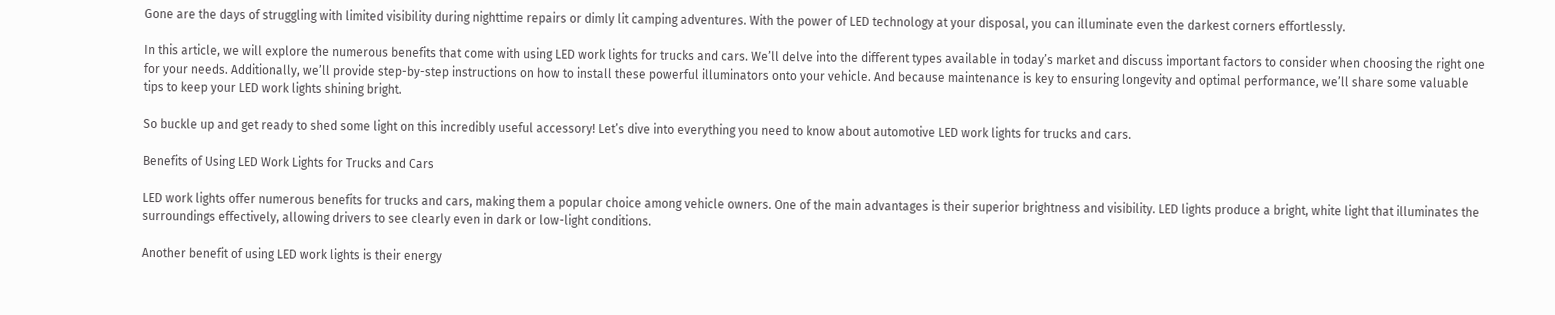Gone are the days of struggling with limited visibility during nighttime repairs or dimly lit camping adventures. With the power of LED technology at your disposal, you can illuminate even the darkest corners effortlessly.

In this article, we will explore the numerous benefits that come with using LED work lights for trucks and cars. We’ll delve into the different types available in today’s market and discuss important factors to consider when choosing the right one for your needs. Additionally, we’ll provide step-by-step instructions on how to install these powerful illuminators onto your vehicle. And because maintenance is key to ensuring longevity and optimal performance, we’ll share some valuable tips to keep your LED work lights shining bright.

So buckle up and get ready to shed some light on this incredibly useful accessory! Let’s dive into everything you need to know about automotive LED work lights for trucks and cars.

Benefits of Using LED Work Lights for Trucks and Cars

LED work lights offer numerous benefits for trucks and cars, making them a popular choice among vehicle owners. One of the main advantages is their superior brightness and visibility. LED lights produce a bright, white light that illuminates the surroundings effectively, allowing drivers to see clearly even in dark or low-light conditions.

Another benefit of using LED work lights is their energy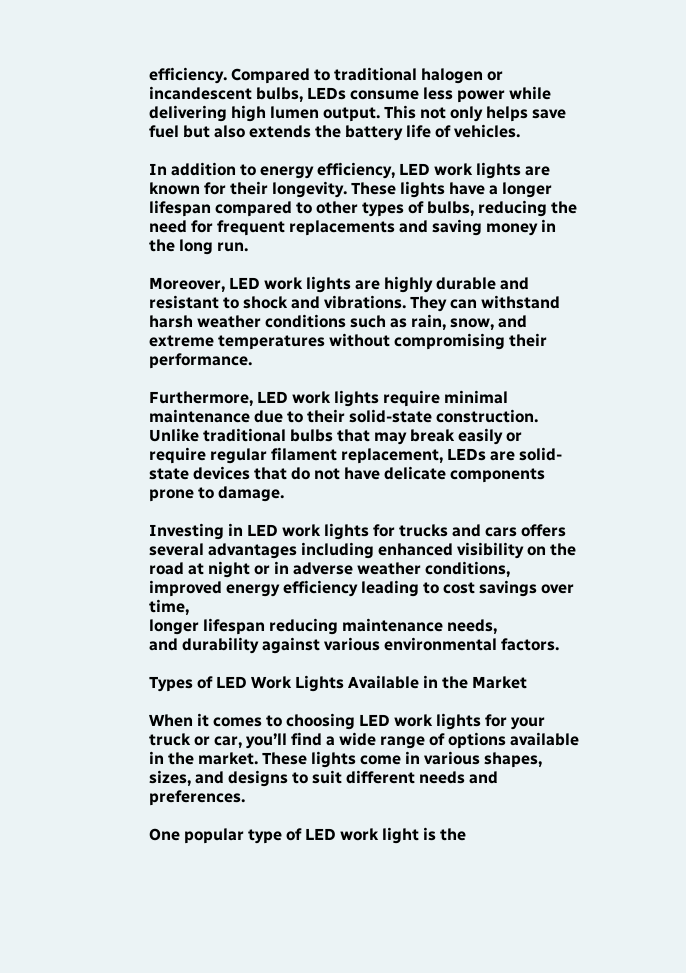efficiency. Compared to traditional halogen or incandescent bulbs, LEDs consume less power while delivering high lumen output. This not only helps save fuel but also extends the battery life of vehicles.

In addition to energy efficiency, LED work lights are known for their longevity. These lights have a longer lifespan compared to other types of bulbs, reducing the need for frequent replacements and saving money in the long run.

Moreover, LED work lights are highly durable and resistant to shock and vibrations. They can withstand harsh weather conditions such as rain, snow, and extreme temperatures without compromising their performance.

Furthermore, LED work lights require minimal maintenance due to their solid-state construction. Unlike traditional bulbs that may break easily or require regular filament replacement, LEDs are solid-state devices that do not have delicate components prone to damage.

Investing in LED work lights for trucks and cars offers several advantages including enhanced visibility on the road at night or in adverse weather conditions, improved energy efficiency leading to cost savings over time,
longer lifespan reducing maintenance needs,
and durability against various environmental factors.

Types of LED Work Lights Available in the Market

When it comes to choosing LED work lights for your truck or car, you’ll find a wide range of options available in the market. These lights come in various shapes, sizes, and designs to suit different needs and preferences.

One popular type of LED work light is the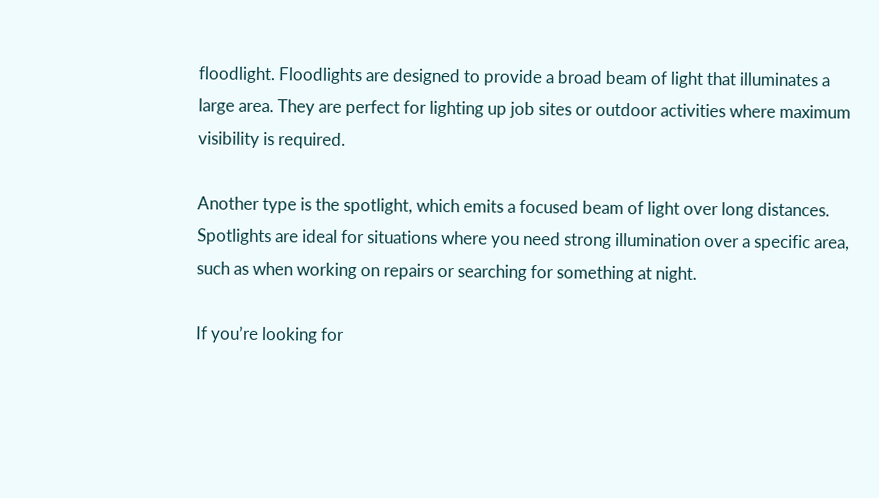floodlight. Floodlights are designed to provide a broad beam of light that illuminates a large area. They are perfect for lighting up job sites or outdoor activities where maximum visibility is required.

Another type is the spotlight, which emits a focused beam of light over long distances. Spotlights are ideal for situations where you need strong illumination over a specific area, such as when working on repairs or searching for something at night.

If you’re looking for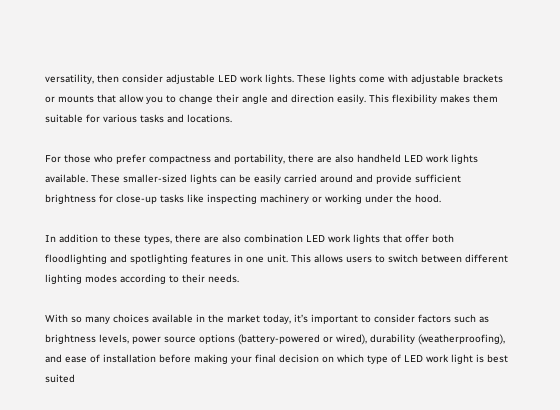versatility, then consider adjustable LED work lights. These lights come with adjustable brackets or mounts that allow you to change their angle and direction easily. This flexibility makes them suitable for various tasks and locations.

For those who prefer compactness and portability, there are also handheld LED work lights available. These smaller-sized lights can be easily carried around and provide sufficient brightness for close-up tasks like inspecting machinery or working under the hood.

In addition to these types, there are also combination LED work lights that offer both floodlighting and spotlighting features in one unit. This allows users to switch between different lighting modes according to their needs.

With so many choices available in the market today, it’s important to consider factors such as brightness levels, power source options (battery-powered or wired), durability (weatherproofing), and ease of installation before making your final decision on which type of LED work light is best suited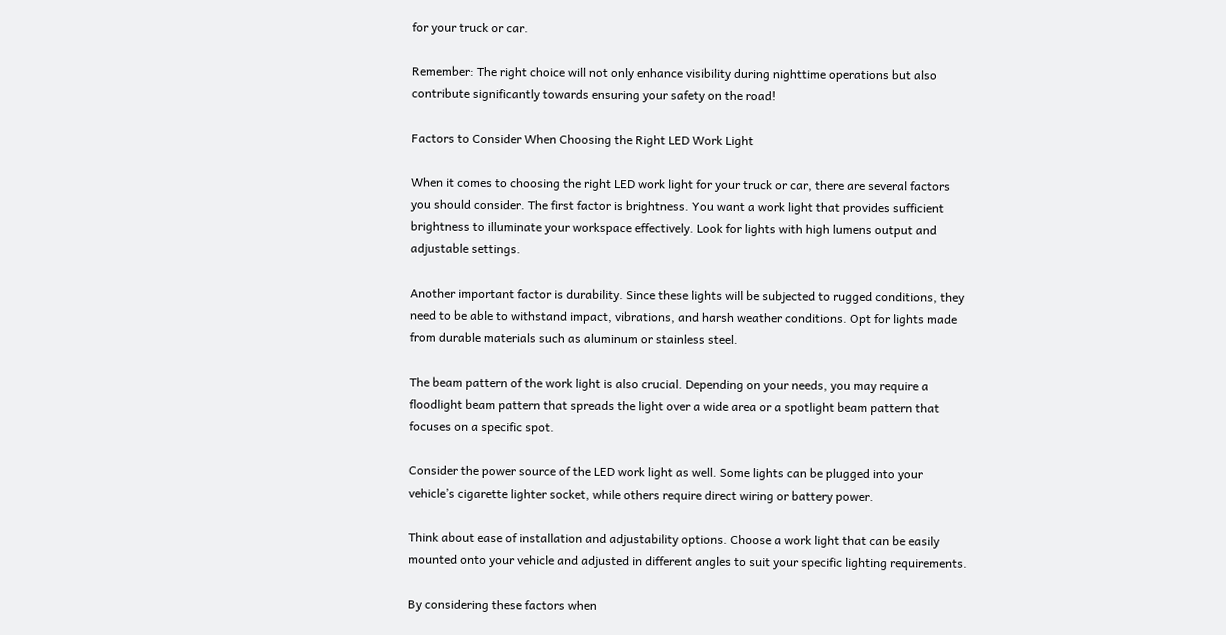for your truck or car.

Remember: The right choice will not only enhance visibility during nighttime operations but also contribute significantly towards ensuring your safety on the road!

Factors to Consider When Choosing the Right LED Work Light

When it comes to choosing the right LED work light for your truck or car, there are several factors you should consider. The first factor is brightness. You want a work light that provides sufficient brightness to illuminate your workspace effectively. Look for lights with high lumens output and adjustable settings.

Another important factor is durability. Since these lights will be subjected to rugged conditions, they need to be able to withstand impact, vibrations, and harsh weather conditions. Opt for lights made from durable materials such as aluminum or stainless steel.

The beam pattern of the work light is also crucial. Depending on your needs, you may require a floodlight beam pattern that spreads the light over a wide area or a spotlight beam pattern that focuses on a specific spot.

Consider the power source of the LED work light as well. Some lights can be plugged into your vehicle’s cigarette lighter socket, while others require direct wiring or battery power.

Think about ease of installation and adjustability options. Choose a work light that can be easily mounted onto your vehicle and adjusted in different angles to suit your specific lighting requirements.

By considering these factors when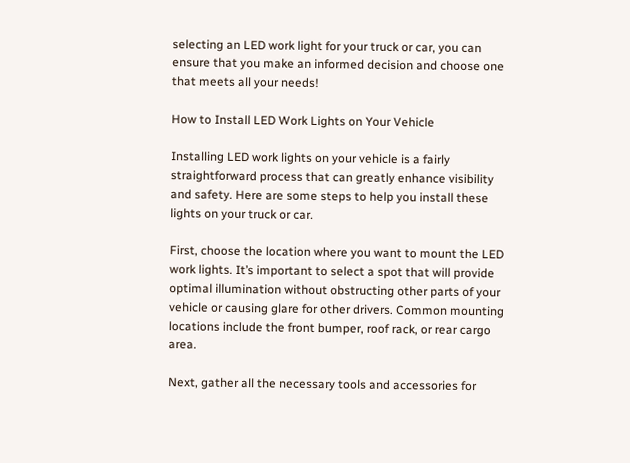selecting an LED work light for your truck or car, you can ensure that you make an informed decision and choose one that meets all your needs!

How to Install LED Work Lights on Your Vehicle

Installing LED work lights on your vehicle is a fairly straightforward process that can greatly enhance visibility and safety. Here are some steps to help you install these lights on your truck or car.

First, choose the location where you want to mount the LED work lights. It’s important to select a spot that will provide optimal illumination without obstructing other parts of your vehicle or causing glare for other drivers. Common mounting locations include the front bumper, roof rack, or rear cargo area.

Next, gather all the necessary tools and accessories for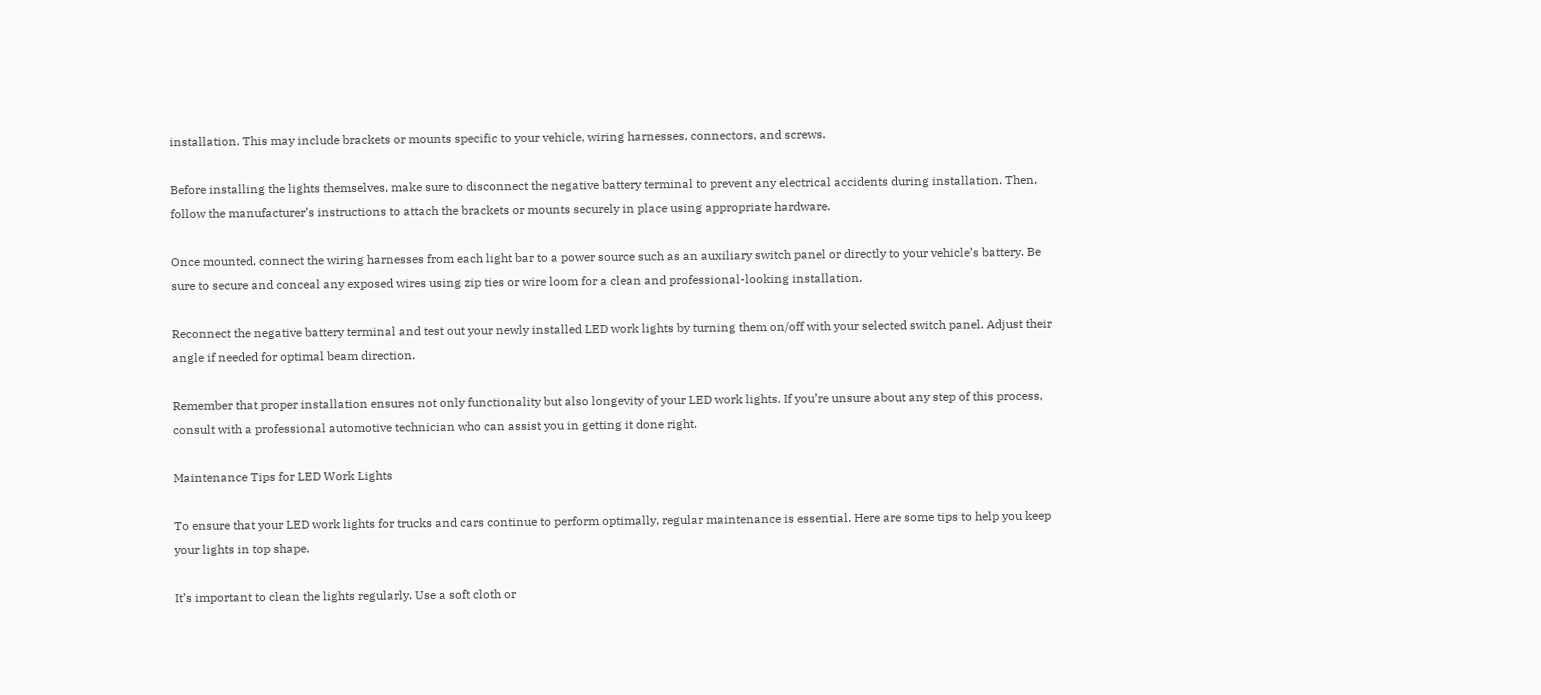installation. This may include brackets or mounts specific to your vehicle, wiring harnesses, connectors, and screws.

Before installing the lights themselves, make sure to disconnect the negative battery terminal to prevent any electrical accidents during installation. Then, follow the manufacturer’s instructions to attach the brackets or mounts securely in place using appropriate hardware.

Once mounted, connect the wiring harnesses from each light bar to a power source such as an auxiliary switch panel or directly to your vehicle’s battery. Be sure to secure and conceal any exposed wires using zip ties or wire loom for a clean and professional-looking installation.

Reconnect the negative battery terminal and test out your newly installed LED work lights by turning them on/off with your selected switch panel. Adjust their angle if needed for optimal beam direction.

Remember that proper installation ensures not only functionality but also longevity of your LED work lights. If you’re unsure about any step of this process, consult with a professional automotive technician who can assist you in getting it done right.

Maintenance Tips for LED Work Lights

To ensure that your LED work lights for trucks and cars continue to perform optimally, regular maintenance is essential. Here are some tips to help you keep your lights in top shape.

It’s important to clean the lights regularly. Use a soft cloth or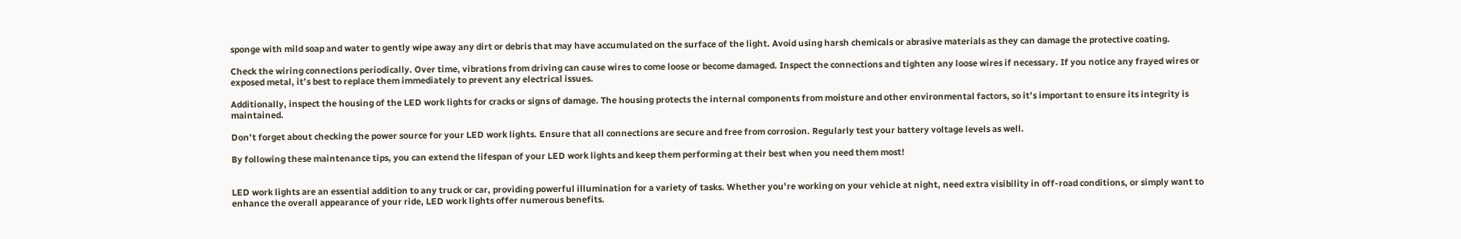sponge with mild soap and water to gently wipe away any dirt or debris that may have accumulated on the surface of the light. Avoid using harsh chemicals or abrasive materials as they can damage the protective coating.

Check the wiring connections periodically. Over time, vibrations from driving can cause wires to come loose or become damaged. Inspect the connections and tighten any loose wires if necessary. If you notice any frayed wires or exposed metal, it’s best to replace them immediately to prevent any electrical issues.

Additionally, inspect the housing of the LED work lights for cracks or signs of damage. The housing protects the internal components from moisture and other environmental factors, so it’s important to ensure its integrity is maintained.

Don’t forget about checking the power source for your LED work lights. Ensure that all connections are secure and free from corrosion. Regularly test your battery voltage levels as well.

By following these maintenance tips, you can extend the lifespan of your LED work lights and keep them performing at their best when you need them most!


LED work lights are an essential addition to any truck or car, providing powerful illumination for a variety of tasks. Whether you’re working on your vehicle at night, need extra visibility in off-road conditions, or simply want to enhance the overall appearance of your ride, LED work lights offer numerous benefits.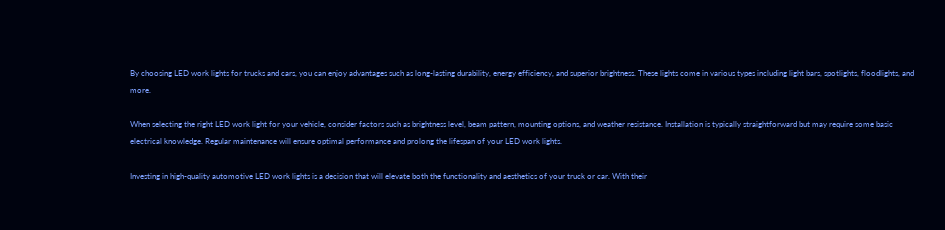By choosing LED work lights for trucks and cars, you can enjoy advantages such as long-lasting durability, energy efficiency, and superior brightness. These lights come in various types including light bars, spotlights, floodlights, and more.

When selecting the right LED work light for your vehicle, consider factors such as brightness level, beam pattern, mounting options, and weather resistance. Installation is typically straightforward but may require some basic electrical knowledge. Regular maintenance will ensure optimal performance and prolong the lifespan of your LED work lights.

Investing in high-quality automotive LED work lights is a decision that will elevate both the functionality and aesthetics of your truck or car. With their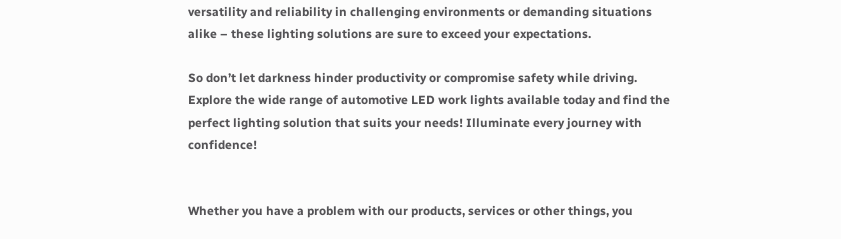versatility and reliability in challenging environments or demanding situations alike – these lighting solutions are sure to exceed your expectations.

So don’t let darkness hinder productivity or compromise safety while driving. Explore the wide range of automotive LED work lights available today and find the perfect lighting solution that suits your needs! Illuminate every journey with confidence!


Whether you have a problem with our products, services or other things, you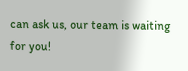can ask us, our team is waiting for you!